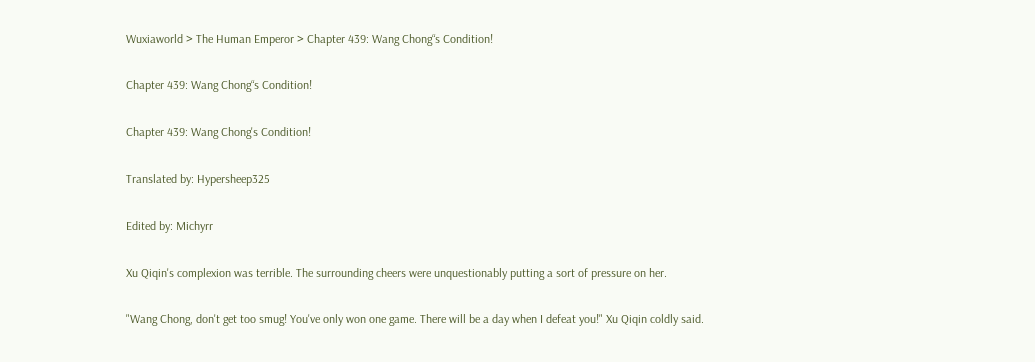Wuxiaworld > The Human Emperor > Chapter 439: Wang Chong“s Condition!

Chapter 439: Wang Chong“s Condition!

Chapter 439: Wang Chong's Condition!

Translated by: Hypersheep325

Edited by: Michyrr

Xu Qiqin's complexion was terrible. The surrounding cheers were unquestionably putting a sort of pressure on her.

"Wang Chong, don't get too smug! You've only won one game. There will be a day when I defeat you!" Xu Qiqin coldly said.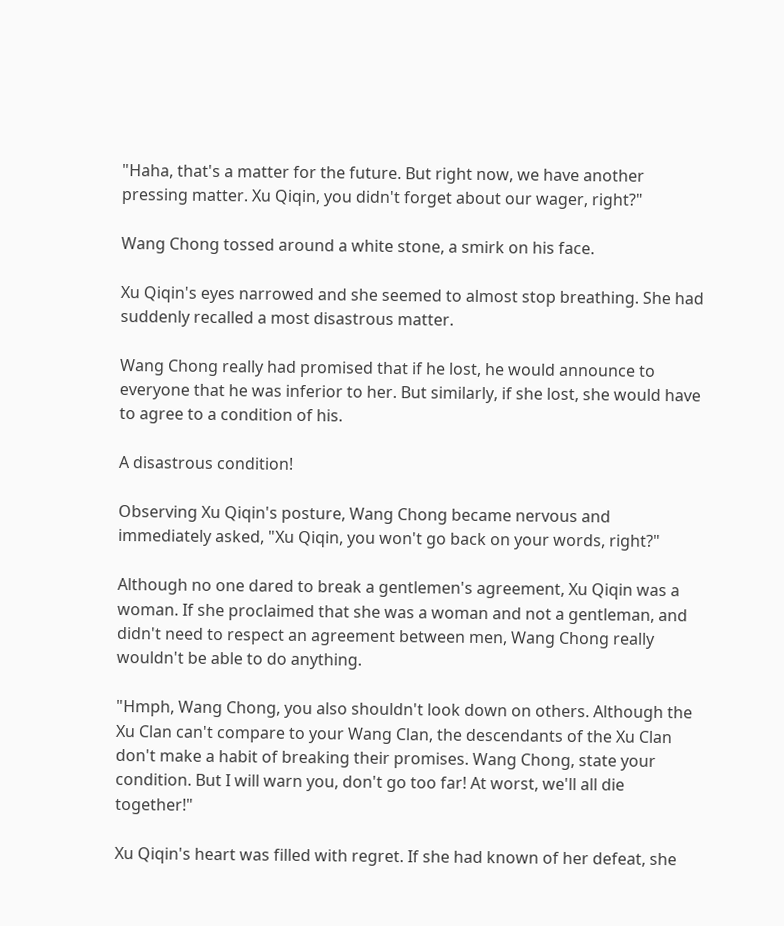"Haha, that's a matter for the future. But right now, we have another pressing matter. Xu Qiqin, you didn't forget about our wager, right?"

Wang Chong tossed around a white stone, a smirk on his face.

Xu Qiqin's eyes narrowed and she seemed to almost stop breathing. She had suddenly recalled a most disastrous matter.

Wang Chong really had promised that if he lost, he would announce to everyone that he was inferior to her. But similarly, if she lost, she would have to agree to a condition of his.

A disastrous condition!

Observing Xu Qiqin's posture, Wang Chong became nervous and immediately asked, "Xu Qiqin, you won't go back on your words, right?"

Although no one dared to break a gentlemen's agreement, Xu Qiqin was a woman. If she proclaimed that she was a woman and not a gentleman, and didn't need to respect an agreement between men, Wang Chong really wouldn't be able to do anything.

"Hmph, Wang Chong, you also shouldn't look down on others. Although the Xu Clan can't compare to your Wang Clan, the descendants of the Xu Clan don't make a habit of breaking their promises. Wang Chong, state your condition. But I will warn you, don't go too far! At worst, we'll all die together!"

Xu Qiqin's heart was filled with regret. If she had known of her defeat, she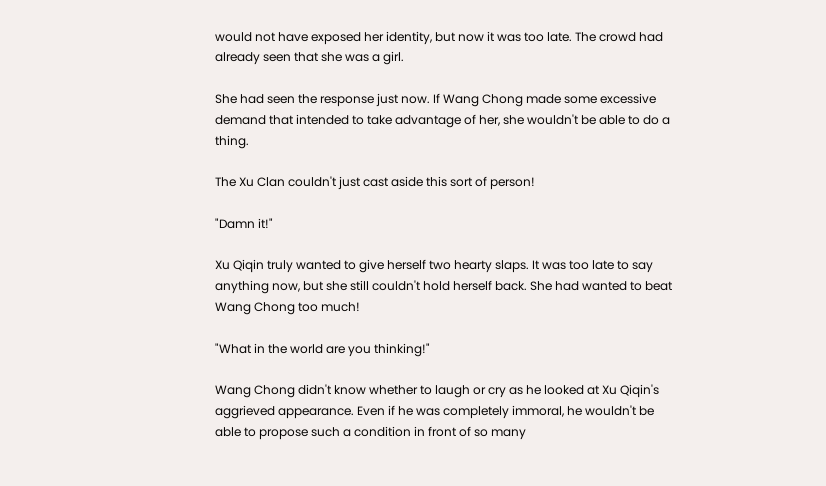would not have exposed her identity, but now it was too late. The crowd had already seen that she was a girl.

She had seen the response just now. If Wang Chong made some excessive demand that intended to take advantage of her, she wouldn't be able to do a thing.

The Xu Clan couldn't just cast aside this sort of person!

"Damn it!"

Xu Qiqin truly wanted to give herself two hearty slaps. It was too late to say anything now, but she still couldn't hold herself back. She had wanted to beat Wang Chong too much!

"What in the world are you thinking!"

Wang Chong didn't know whether to laugh or cry as he looked at Xu Qiqin's aggrieved appearance. Even if he was completely immoral, he wouldn't be able to propose such a condition in front of so many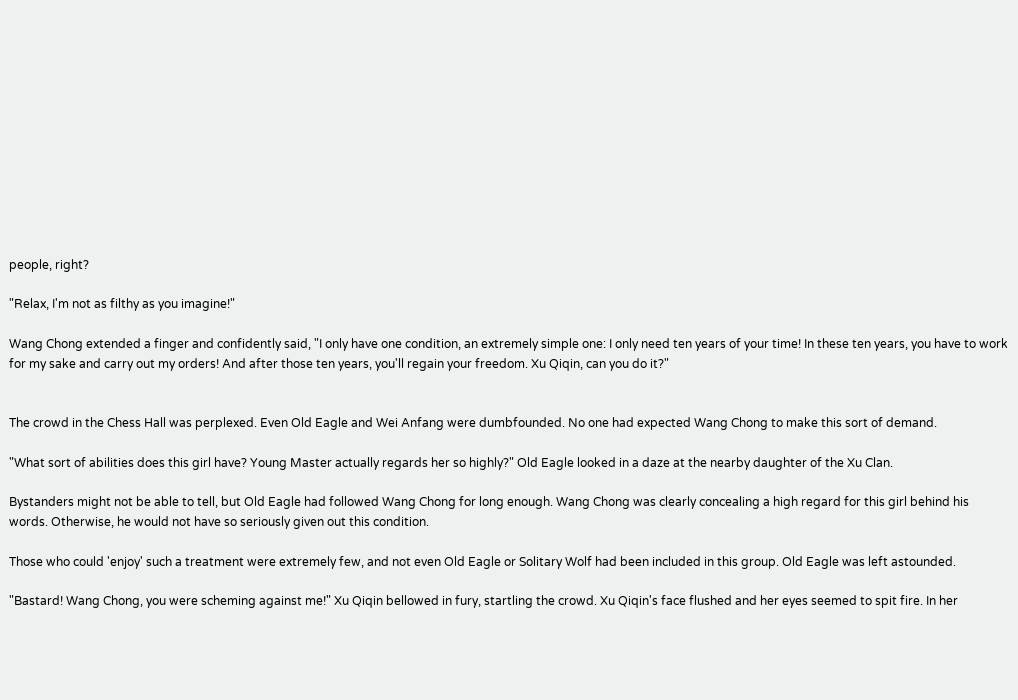people, right?

"Relax, I'm not as filthy as you imagine!"

Wang Chong extended a finger and confidently said, "I only have one condition, an extremely simple one: I only need ten years of your time! In these ten years, you have to work for my sake and carry out my orders! And after those ten years, you'll regain your freedom. Xu Qiqin, can you do it?"


The crowd in the Chess Hall was perplexed. Even Old Eagle and Wei Anfang were dumbfounded. No one had expected Wang Chong to make this sort of demand.

"What sort of abilities does this girl have? Young Master actually regards her so highly?" Old Eagle looked in a daze at the nearby daughter of the Xu Clan.

Bystanders might not be able to tell, but Old Eagle had followed Wang Chong for long enough. Wang Chong was clearly concealing a high regard for this girl behind his words. Otherwise, he would not have so seriously given out this condition.

Those who could 'enjoy' such a treatment were extremely few, and not even Old Eagle or Solitary Wolf had been included in this group. Old Eagle was left astounded.

"Bastard! Wang Chong, you were scheming against me!" Xu Qiqin bellowed in fury, startling the crowd. Xu Qiqin's face flushed and her eyes seemed to spit fire. In her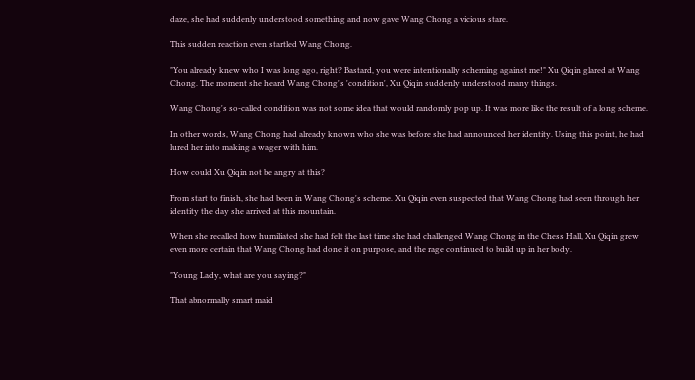daze, she had suddenly understood something and now gave Wang Chong a vicious stare.

This sudden reaction even startled Wang Chong.

"You already knew who I was long ago, right? Bastard, you were intentionally scheming against me!" Xu Qiqin glared at Wang Chong. The moment she heard Wang Chong's 'condition', Xu Qiqin suddenly understood many things.

Wang Chong's so-called condition was not some idea that would randomly pop up. It was more like the result of a long scheme.

In other words, Wang Chong had already known who she was before she had announced her identity. Using this point, he had lured her into making a wager with him.

How could Xu Qiqin not be angry at this?

From start to finish, she had been in Wang Chong's scheme. Xu Qiqin even suspected that Wang Chong had seen through her identity the day she arrived at this mountain.

When she recalled how humiliated she had felt the last time she had challenged Wang Chong in the Chess Hall, Xu Qiqin grew even more certain that Wang Chong had done it on purpose, and the rage continued to build up in her body.

"Young Lady, what are you saying?"

That abnormally smart maid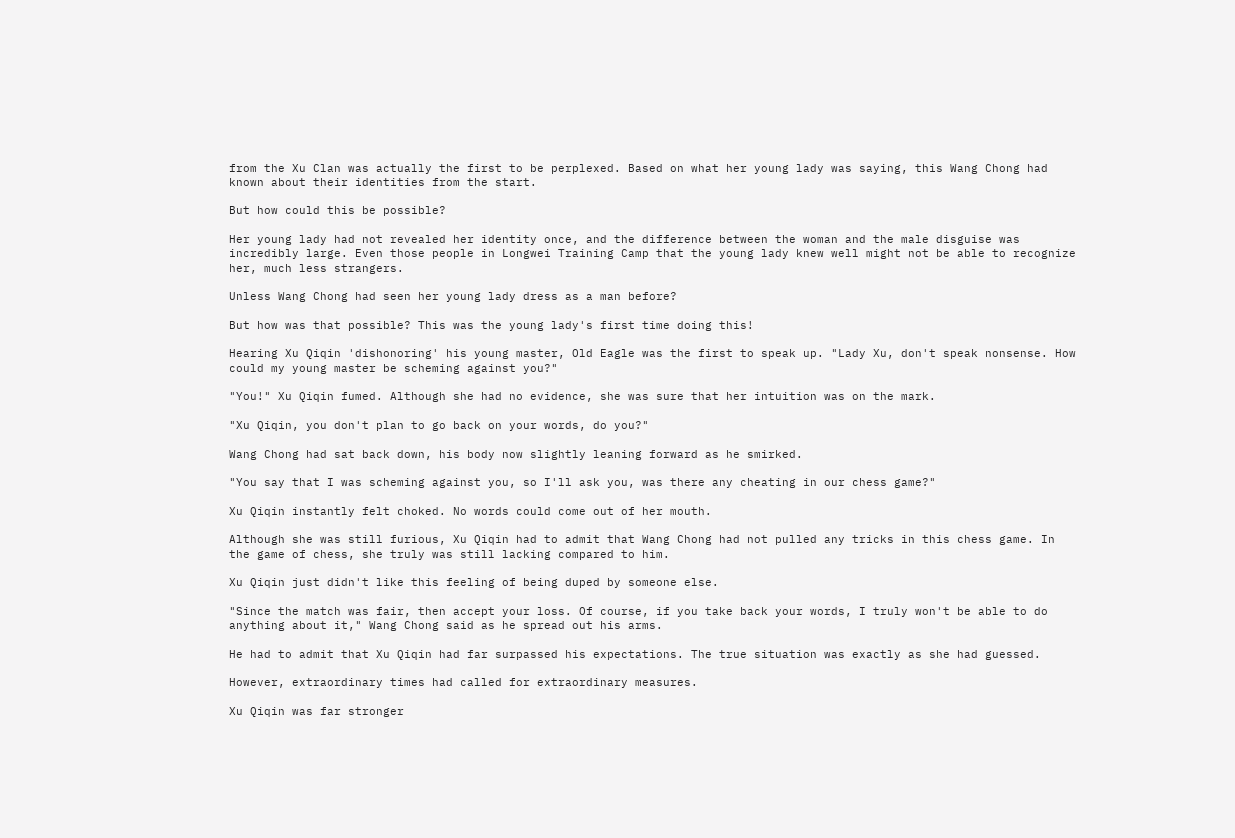from the Xu Clan was actually the first to be perplexed. Based on what her young lady was saying, this Wang Chong had known about their identities from the start.

But how could this be possible?

Her young lady had not revealed her identity once, and the difference between the woman and the male disguise was incredibly large. Even those people in Longwei Training Camp that the young lady knew well might not be able to recognize her, much less strangers.

Unless Wang Chong had seen her young lady dress as a man before?

But how was that possible? This was the young lady's first time doing this!

Hearing Xu Qiqin 'dishonoring' his young master, Old Eagle was the first to speak up. "Lady Xu, don't speak nonsense. How could my young master be scheming against you?"

"You!" Xu Qiqin fumed. Although she had no evidence, she was sure that her intuition was on the mark.

"Xu Qiqin, you don't plan to go back on your words, do you?"

Wang Chong had sat back down, his body now slightly leaning forward as he smirked.

"You say that I was scheming against you, so I'll ask you, was there any cheating in our chess game?"

Xu Qiqin instantly felt choked. No words could come out of her mouth.

Although she was still furious, Xu Qiqin had to admit that Wang Chong had not pulled any tricks in this chess game. In the game of chess, she truly was still lacking compared to him.

Xu Qiqin just didn't like this feeling of being duped by someone else.

"Since the match was fair, then accept your loss. Of course, if you take back your words, I truly won't be able to do anything about it," Wang Chong said as he spread out his arms.

He had to admit that Xu Qiqin had far surpassed his expectations. The true situation was exactly as she had guessed.

However, extraordinary times had called for extraordinary measures.

Xu Qiqin was far stronger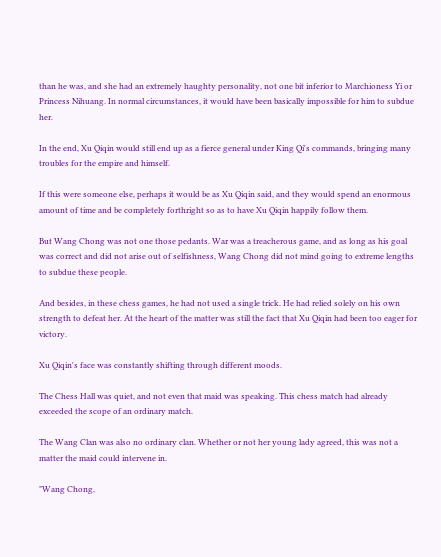than he was, and she had an extremely haughty personality, not one bit inferior to Marchioness Yi or Princess Nihuang. In normal circumstances, it would have been basically impossible for him to subdue her.

In the end, Xu Qiqin would still end up as a fierce general under King Qi's commands, bringing many troubles for the empire and himself.

If this were someone else, perhaps it would be as Xu Qiqin said, and they would spend an enormous amount of time and be completely forthright so as to have Xu Qiqin happily follow them.

But Wang Chong was not one those pedants. War was a treacherous game, and as long as his goal was correct and did not arise out of selfishness, Wang Chong did not mind going to extreme lengths to subdue these people.

And besides, in these chess games, he had not used a single trick. He had relied solely on his own strength to defeat her. At the heart of the matter was still the fact that Xu Qiqin had been too eager for victory.

Xu Qiqin's face was constantly shifting through different moods.

The Chess Hall was quiet, and not even that maid was speaking. This chess match had already exceeded the scope of an ordinary match.

The Wang Clan was also no ordinary clan. Whether or not her young lady agreed, this was not a matter the maid could intervene in.

"Wang Chong,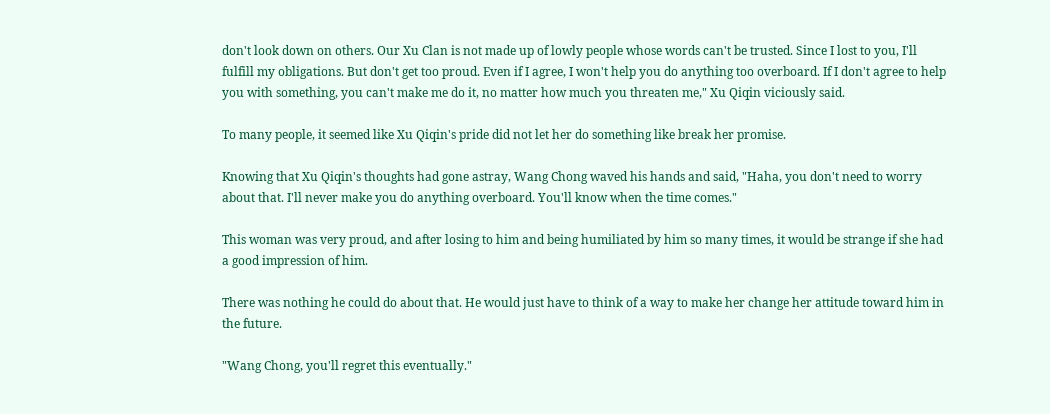don't look down on others. Our Xu Clan is not made up of lowly people whose words can't be trusted. Since I lost to you, I'll fulfill my obligations. But don't get too proud. Even if I agree, I won't help you do anything too overboard. If I don't agree to help you with something, you can't make me do it, no matter how much you threaten me," Xu Qiqin viciously said.

To many people, it seemed like Xu Qiqin's pride did not let her do something like break her promise.

Knowing that Xu Qiqin's thoughts had gone astray, Wang Chong waved his hands and said, "Haha, you don't need to worry about that. I'll never make you do anything overboard. You'll know when the time comes."

This woman was very proud, and after losing to him and being humiliated by him so many times, it would be strange if she had a good impression of him.

There was nothing he could do about that. He would just have to think of a way to make her change her attitude toward him in the future.

"Wang Chong, you'll regret this eventually."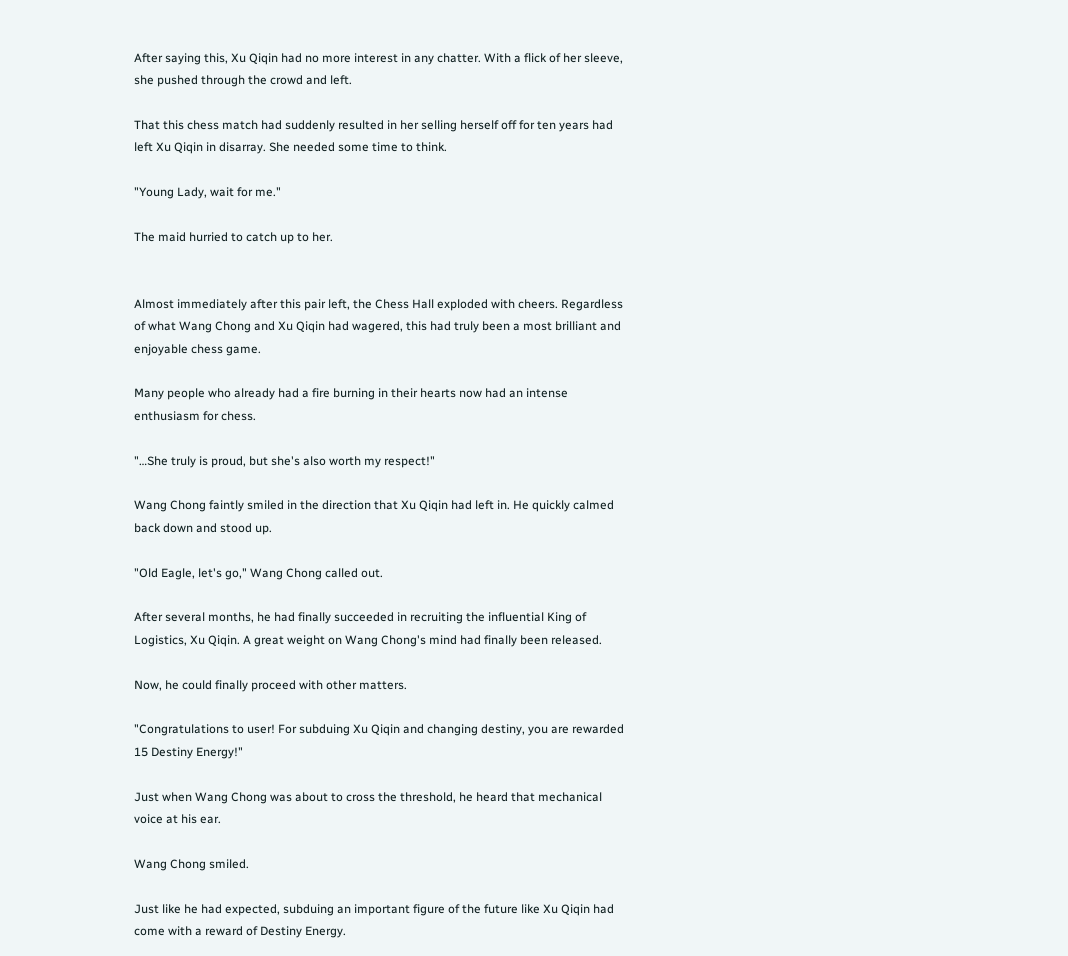After saying this, Xu Qiqin had no more interest in any chatter. With a flick of her sleeve, she pushed through the crowd and left.

That this chess match had suddenly resulted in her selling herself off for ten years had left Xu Qiqin in disarray. She needed some time to think.

"Young Lady, wait for me."

The maid hurried to catch up to her.


Almost immediately after this pair left, the Chess Hall exploded with cheers. Regardless of what Wang Chong and Xu Qiqin had wagered, this had truly been a most brilliant and enjoyable chess game.

Many people who already had a fire burning in their hearts now had an intense enthusiasm for chess.

"…She truly is proud, but she's also worth my respect!"

Wang Chong faintly smiled in the direction that Xu Qiqin had left in. He quickly calmed back down and stood up.

"Old Eagle, let's go," Wang Chong called out.

After several months, he had finally succeeded in recruiting the influential King of Logistics, Xu Qiqin. A great weight on Wang Chong's mind had finally been released.

Now, he could finally proceed with other matters.

"Congratulations to user! For subduing Xu Qiqin and changing destiny, you are rewarded 15 Destiny Energy!"

Just when Wang Chong was about to cross the threshold, he heard that mechanical voice at his ear.

Wang Chong smiled.

Just like he had expected, subduing an important figure of the future like Xu Qiqin had come with a reward of Destiny Energy.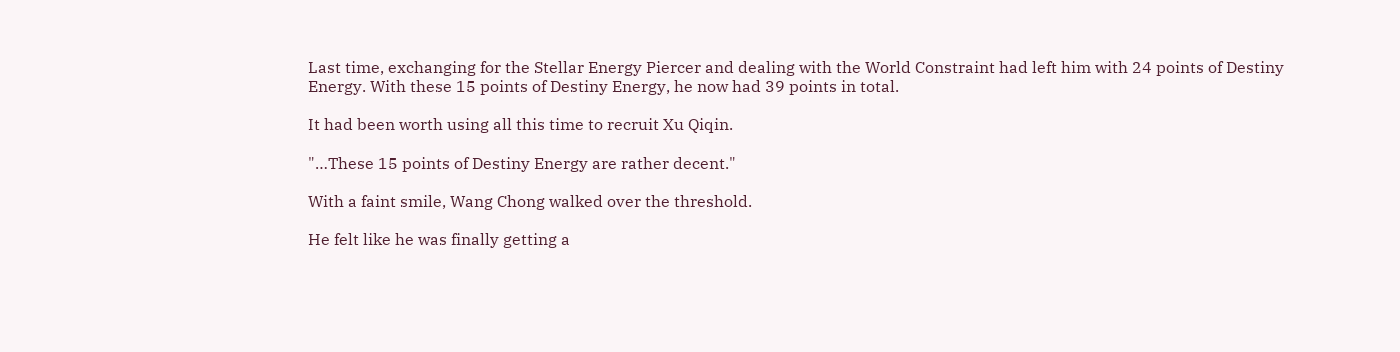Last time, exchanging for the Stellar Energy Piercer and dealing with the World Constraint had left him with 24 points of Destiny Energy. With these 15 points of Destiny Energy, he now had 39 points in total.

It had been worth using all this time to recruit Xu Qiqin.

"…These 15 points of Destiny Energy are rather decent."

With a faint smile, Wang Chong walked over the threshold.

He felt like he was finally getting a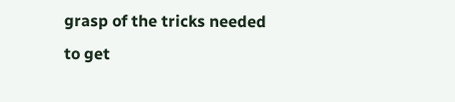grasp of the tricks needed to get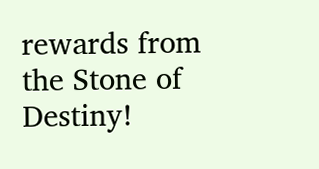rewards from the Stone of Destiny!